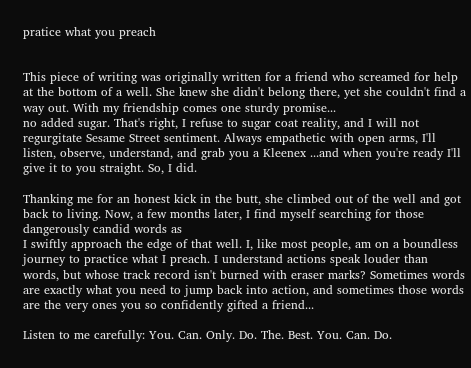pratice what you preach


This piece of writing was originally written for a friend who screamed for help at the bottom of a well. She knew she didn't belong there, yet she couldn't find a way out. With my friendship comes one sturdy promise...
no added sugar. That's right, I refuse to sugar coat reality, and I will not regurgitate Sesame Street sentiment. Always empathetic with open arms, I'll listen, observe, understand, and grab you a Kleenex ...and when you're ready I'll give it to you straight. So, I did.

Thanking me for an honest kick in the butt, she climbed out of the well and got back to living. Now, a few months later, I find myself searching for those dangerously candid words as
I swiftly approach the edge of that well. I, like most people, am on a boundless journey to practice what I preach. I understand actions speak louder than words, but whose track record isn't burned with eraser marks? Sometimes words are exactly what you need to jump back into action, and sometimes those words are the very ones you so confidently gifted a friend...

Listen to me carefully: You. Can. Only. Do. The. Best. You. Can. Do.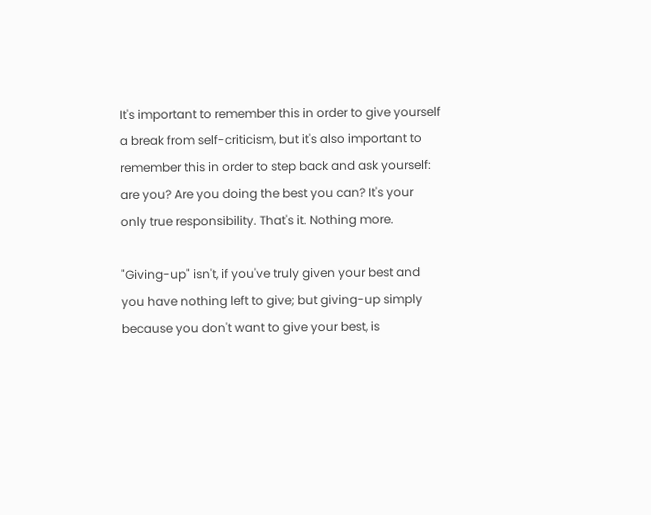It's important to remember this in order to give yourself a break from self-criticism, but it's also important to remember this in order to step back and ask yourself: are you? Are you doing the best you can? It's your only true responsibility. That's it. Nothing more.

"Giving-up" isn't, if you've truly given your best and you have nothing left to give; but giving-up simply because you don't want to give your best, is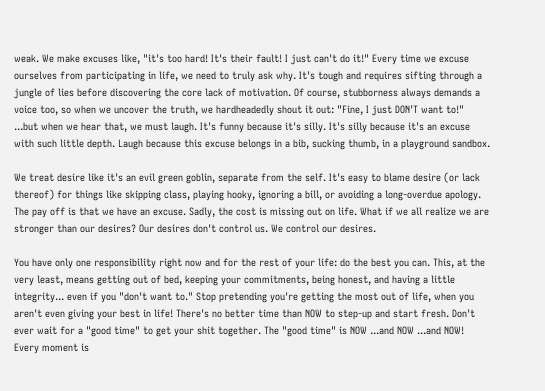weak. We make excuses like, "it's too hard! It's their fault! I just can't do it!" Every time we excuse ourselves from participating in life, we need to truly ask why. It's tough and requires sifting through a jungle of lies before discovering the core lack of motivation. Of course, stubborness always demands a voice too, so when we uncover the truth, we hardheadedly shout it out: "Fine, I just DON'T want to!" ...but when we hear that, we must laugh. It's funny because it's silly. It's silly because it's an excuse with such little depth. Laugh because this excuse belongs in a bib, sucking thumb, in a playground sandbox.

We treat desire like it's an evil green goblin, separate from the self. It's easy to blame desire (or lack thereof) for things like skipping class, playing hooky, ignoring a bill, or avoiding a long-overdue apology. The pay off is that we have an excuse. Sadly, the cost is missing out on life. What if we all realize we are stronger than our desires? Our desires don't control us. We control our desires.

You have only one responsibility right now and for the rest of your life: do the best you can. This, at the very least, means getting out of bed, keeping your commitments, being honest, and having a little integrity... even if you "don't want to." Stop pretending you're getting the most out of life, when you aren't even giving your best in life! There's no better time than NOW to step-up and start fresh. Don't ever wait for a "good time" to get your shit together. The "good time" is NOW ...and NOW ...and NOW! Every moment is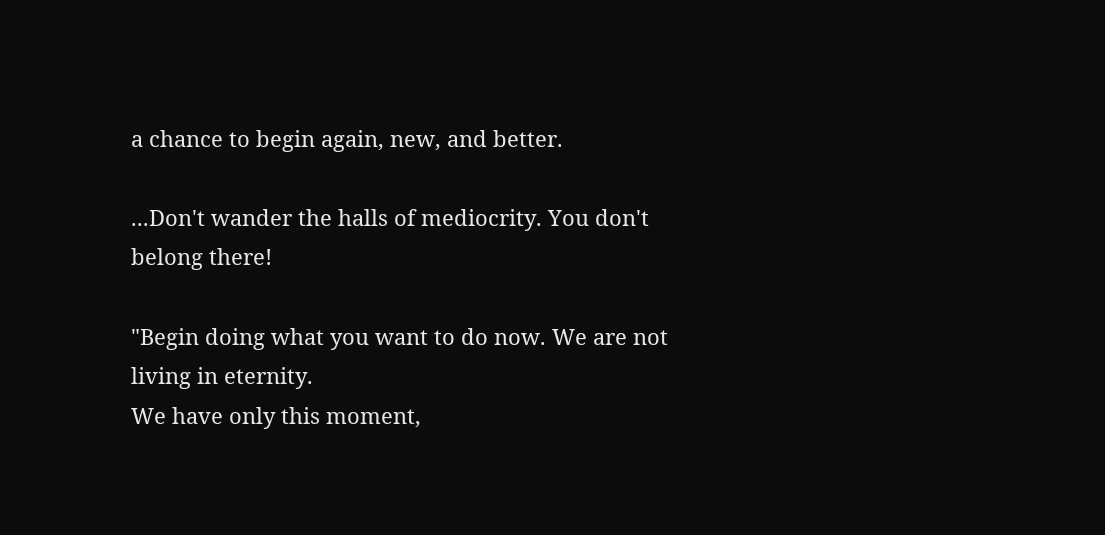a chance to begin again, new, and better.

...Don't wander the halls of mediocrity. You don't belong there!

"Begin doing what you want to do now. We are not living in eternity.
We have only this moment,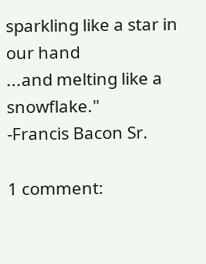sparkling like a star in our hand
...and melting like a snowflake."
-Francis Bacon Sr.

1 comment: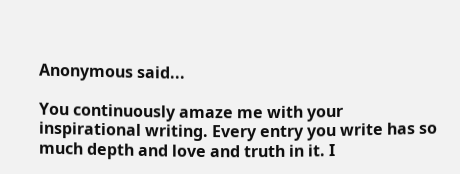Anonymous said...

You continuously amaze me with your inspirational writing. Every entry you write has so much depth and love and truth in it. I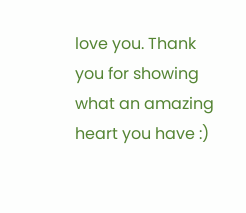love you. Thank you for showing what an amazing heart you have :)